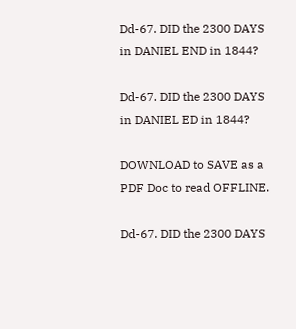Dd-67. DID the 2300 DAYS in DANIEL END in 1844?

Dd-67. DID the 2300 DAYS in DANIEL ED in 1844?

DOWNLOAD to SAVE as a PDF Doc to read OFFLINE.

Dd-67. DID the 2300 DAYS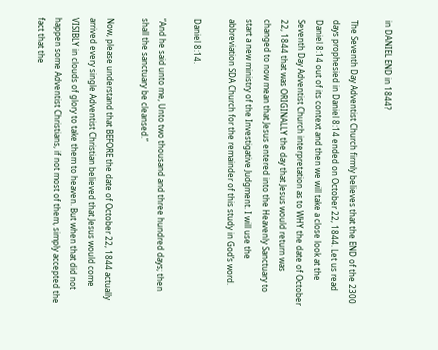in DANIEL END in 1844?

The Seventh Day Adventist Church firmly believes that the END of the 2300 days prophesied in Daniel 8:14 ended on October 22, 1844. Let us read Daniel 8:14 out of its context and then we will take a close look at the Seventh Day Adventist Church interpretation as to WHY the date of October 22, 1844 that was ORIGINALLY the day that Jesus would return was changed to now mean that Jesus entered into the Heavenly Sanctuary to start a new ministry of the Investigative Judgment. I will use the abbreviation SDA Church for the remainder of this study in God’s word.

Daniel 8:14.

“And he said unto me, Unto two thousand and three hundred days; then shall the sanctuary be cleansed.”

Now, please understand that BEFORE the date of October 22, 1844 actually arrived every single Adventist Christian believed that Jesus would come VISIBLY in clouds of glory to take them to heaven. But when that did not happen some Adventist Christians, if not most of them, simply accepted the fact that the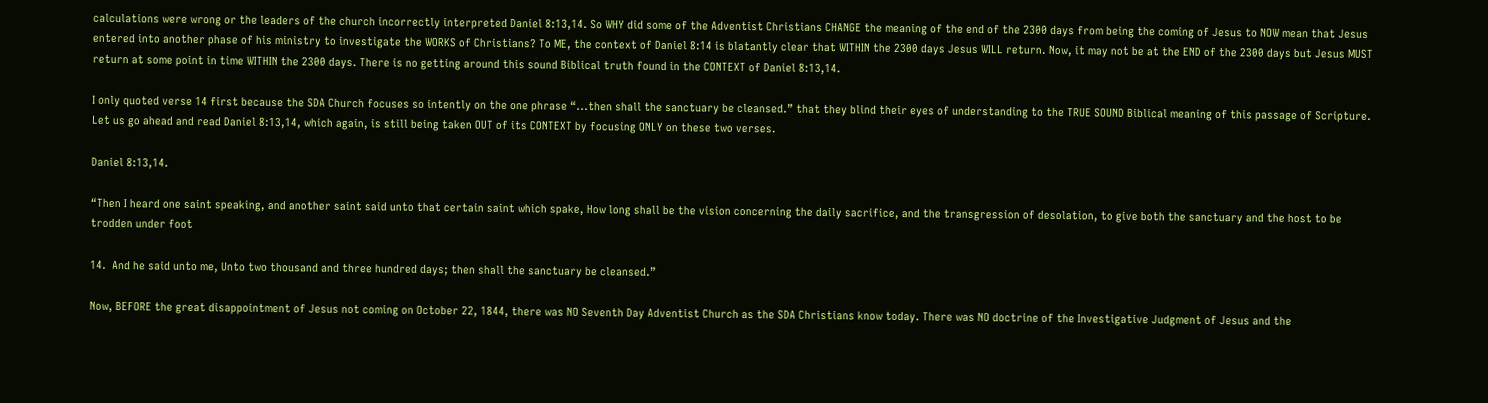calculations were wrong or the leaders of the church incorrectly interpreted Daniel 8:13,14. So WHY did some of the Adventist Christians CHANGE the meaning of the end of the 2300 days from being the coming of Jesus to NOW mean that Jesus entered into another phase of his ministry to investigate the WORKS of Christians? To ME, the context of Daniel 8:14 is blatantly clear that WITHIN the 2300 days Jesus WILL return. Now, it may not be at the END of the 2300 days but Jesus MUST return at some point in time WITHIN the 2300 days. There is no getting around this sound Biblical truth found in the CONTEXT of Daniel 8:13,14.

I only quoted verse 14 first because the SDA Church focuses so intently on the one phrase “...then shall the sanctuary be cleansed.” that they blind their eyes of understanding to the TRUE SOUND Biblical meaning of this passage of Scripture. Let us go ahead and read Daniel 8:13,14, which again, is still being taken OUT of its CONTEXT by focusing ONLY on these two verses.

Daniel 8:13,14.

“Then I heard one saint speaking, and another saint said unto that certain saint which spake, How long shall be the vision concerning the daily sacrifice, and the transgression of desolation, to give both the sanctuary and the host to be trodden under foot

14.  And he said unto me, Unto two thousand and three hundred days; then shall the sanctuary be cleansed.”

Now, BEFORE the great disappointment of Jesus not coming on October 22, 1844, there was NO Seventh Day Adventist Church as the SDA Christians know today. There was NO doctrine of the Investigative Judgment of Jesus and the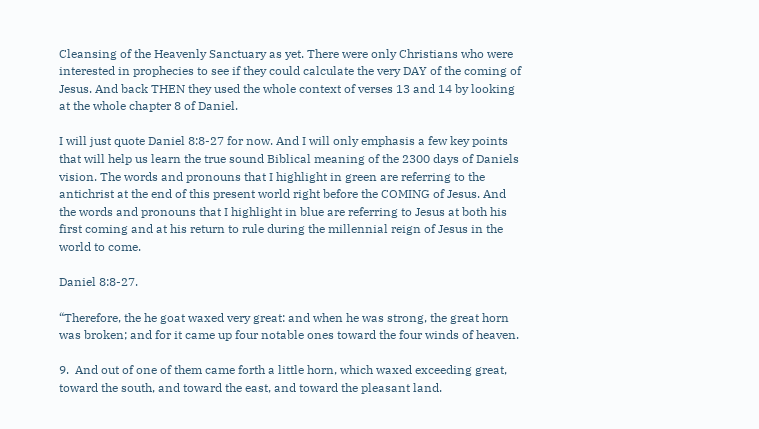Cleansing of the Heavenly Sanctuary as yet. There were only Christians who were interested in prophecies to see if they could calculate the very DAY of the coming of Jesus. And back THEN they used the whole context of verses 13 and 14 by looking at the whole chapter 8 of Daniel.

I will just quote Daniel 8:8-27 for now. And I will only emphasis a few key points that will help us learn the true sound Biblical meaning of the 2300 days of Daniels vision. The words and pronouns that I highlight in green are referring to the antichrist at the end of this present world right before the COMING of Jesus. And the words and pronouns that I highlight in blue are referring to Jesus at both his first coming and at his return to rule during the millennial reign of Jesus in the world to come.

Daniel 8:8-27.

“Therefore, the he goat waxed very great: and when he was strong, the great horn was broken; and for it came up four notable ones toward the four winds of heaven.

9.  And out of one of them came forth a little horn, which waxed exceeding great, toward the south, and toward the east, and toward the pleasant land.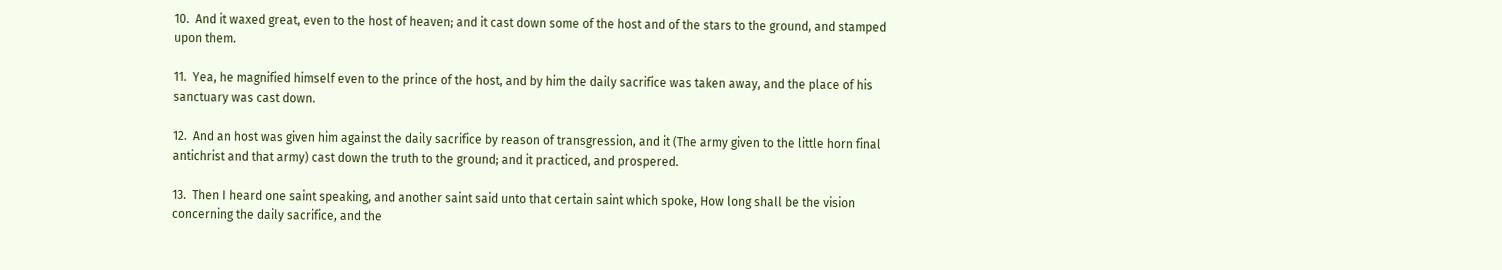10.  And it waxed great, even to the host of heaven; and it cast down some of the host and of the stars to the ground, and stamped upon them.

11.  Yea, he magnified himself even to the prince of the host, and by him the daily sacrifice was taken away, and the place of his sanctuary was cast down.

12.  And an host was given him against the daily sacrifice by reason of transgression, and it (The army given to the little horn final antichrist and that army) cast down the truth to the ground; and it practiced, and prospered.

13.  Then I heard one saint speaking, and another saint said unto that certain saint which spoke, How long shall be the vision concerning the daily sacrifice, and the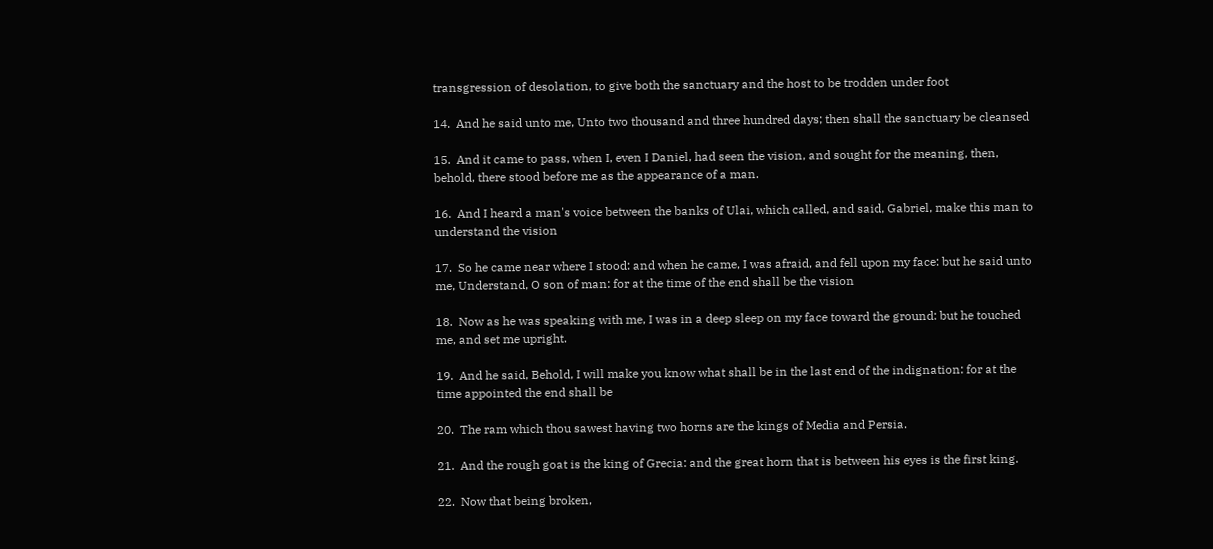transgression of desolation, to give both the sanctuary and the host to be trodden under foot

14.  And he said unto me, Unto two thousand and three hundred days; then shall the sanctuary be cleansed

15.  And it came to pass, when I, even I Daniel, had seen the vision, and sought for the meaning, then, behold, there stood before me as the appearance of a man.

16.  And I heard a man's voice between the banks of Ulai, which called, and said, Gabriel, make this man to understand the vision

17.  So he came near where I stood: and when he came, I was afraid, and fell upon my face: but he said unto me, Understand, O son of man: for at the time of the end shall be the vision

18.  Now as he was speaking with me, I was in a deep sleep on my face toward the ground: but he touched me, and set me upright.

19.  And he said, Behold, I will make you know what shall be in the last end of the indignation: for at the time appointed the end shall be

20.  The ram which thou sawest having two horns are the kings of Media and Persia.

21.  And the rough goat is the king of Grecia: and the great horn that is between his eyes is the first king.

22.  Now that being broken,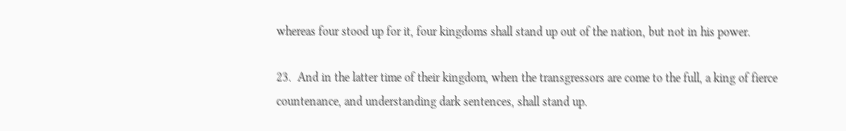whereas four stood up for it, four kingdoms shall stand up out of the nation, but not in his power.

23.  And in the latter time of their kingdom, when the transgressors are come to the full, a king of fierce countenance, and understanding dark sentences, shall stand up.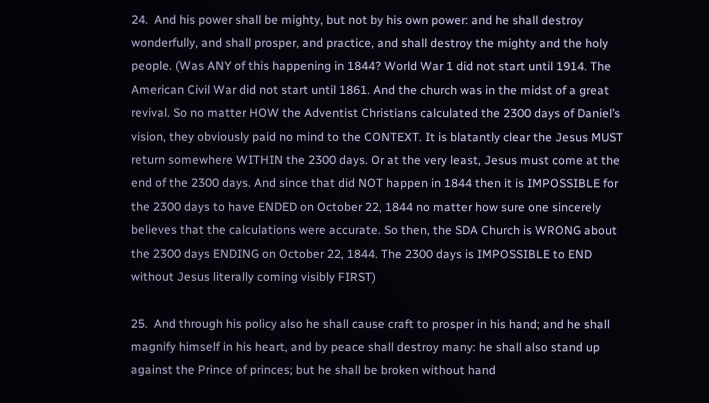24.  And his power shall be mighty, but not by his own power: and he shall destroy wonderfully, and shall prosper, and practice, and shall destroy the mighty and the holy people. (Was ANY of this happening in 1844? World War 1 did not start until 1914. The American Civil War did not start until 1861. And the church was in the midst of a great revival. So no matter HOW the Adventist Christians calculated the 2300 days of Daniel’s vision, they obviously paid no mind to the CONTEXT. It is blatantly clear the Jesus MUST return somewhere WITHIN the 2300 days. Or at the very least, Jesus must come at the end of the 2300 days. And since that did NOT happen in 1844 then it is IMPOSSIBLE for the 2300 days to have ENDED on October 22, 1844 no matter how sure one sincerely believes that the calculations were accurate. So then, the SDA Church is WRONG about the 2300 days ENDING on October 22, 1844. The 2300 days is IMPOSSIBLE to END without Jesus literally coming visibly FIRST)

25.  And through his policy also he shall cause craft to prosper in his hand; and he shall magnify himself in his heart, and by peace shall destroy many: he shall also stand up against the Prince of princes; but he shall be broken without hand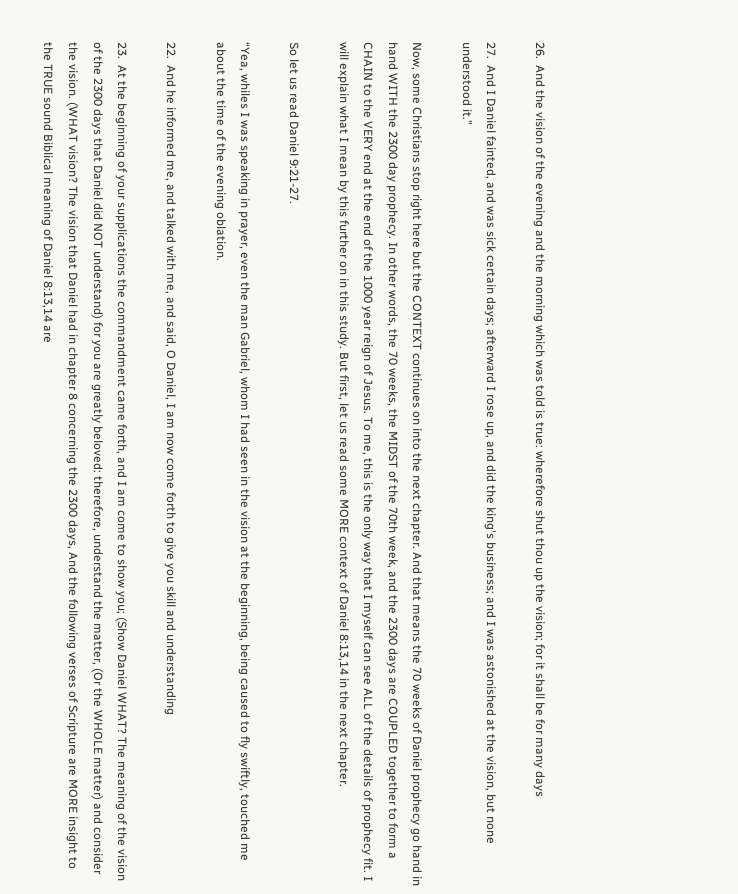26.  And the vision of the evening and the morning which was told is true: wherefore shut thou up the vision; for it shall be for many days

27.  And I Daniel fainted, and was sick certain days; afterward I rose up, and did the king's business; and I was astonished at the vision, but none understood it.”

Now, some Christians stop right here but the CONTEXT continues on into the next chapter. And that means the 70 weeks of Daniel prophecy go hand in hand WITH the 2300 day prophecy. In other words, the 70 weeks, the MIDST of the 70th week, and the 2300 days are COUPLED together to form a CHAIN to the VERY end at the end of the 1000 year reign of Jesus. To me, this is the only way that I myself can see ALL of the details of prophecy fit. I will explain what I mean by this further on in this study. But first, let us read some MORE context of Daniel 8:13,14 in the next chapter.

So let us read Daniel 9:21-27.

“Yea, whiles I was speaking in prayer, even the man Gabriel, whom I had seen in the vision at the beginning, being caused to fly swiftly, touched me about the time of the evening oblation.

22.  And he informed me, and talked with me, and said, O Daniel, I am now come forth to give you skill and understanding

23.  At the beginning of your supplications the commandment came forth, and I am come to show you; (Show Daniel WHAT? The meaning of the vision of the 2300 days that Daniel did NOT understand) for you are greatly beloved: therefore, understand the matter, (Or the WHOLE matter) and consider the vision. (WHAT vision? The vision that Daniel had in chapter 8 concerning the 2300 days, And the following verses of Scripture are MORE insight to the TRUE sound Biblical meaning of Daniel 8:13,14 are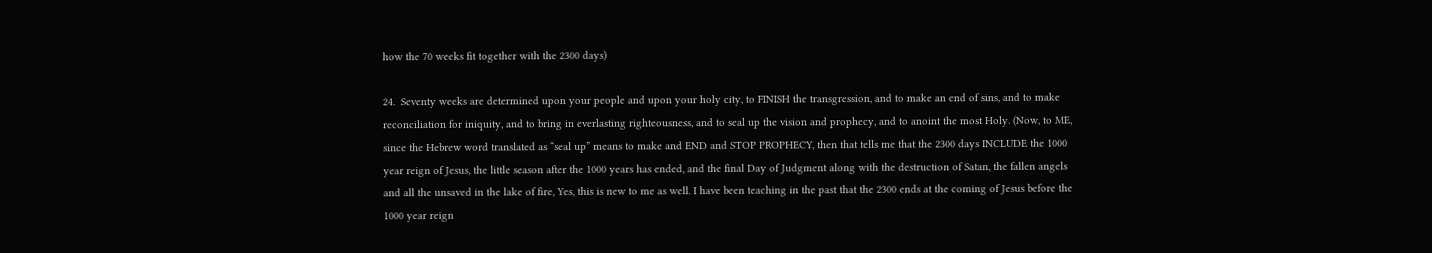how the 70 weeks fit together with the 2300 days)

24.  Seventy weeks are determined upon your people and upon your holy city, to FINISH the transgression, and to make an end of sins, and to make reconciliation for iniquity, and to bring in everlasting righteousness, and to seal up the vision and prophecy, and to anoint the most Holy. (Now, to ME, since the Hebrew word translated as “seal up” means to make and END and STOP PROPHECY, then that tells me that the 2300 days INCLUDE the 1000 year reign of Jesus, the little season after the 1000 years has ended, and the final Day of Judgment along with the destruction of Satan, the fallen angels and all the unsaved in the lake of fire, Yes, this is new to me as well. I have been teaching in the past that the 2300 ends at the coming of Jesus before the 1000 year reign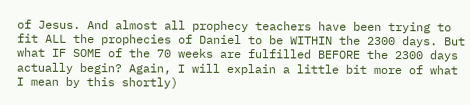of Jesus. And almost all prophecy teachers have been trying to fit ALL the prophecies of Daniel to be WITHIN the 2300 days. But what IF SOME of the 70 weeks are fulfilled BEFORE the 2300 days actually begin? Again, I will explain a little bit more of what I mean by this shortly)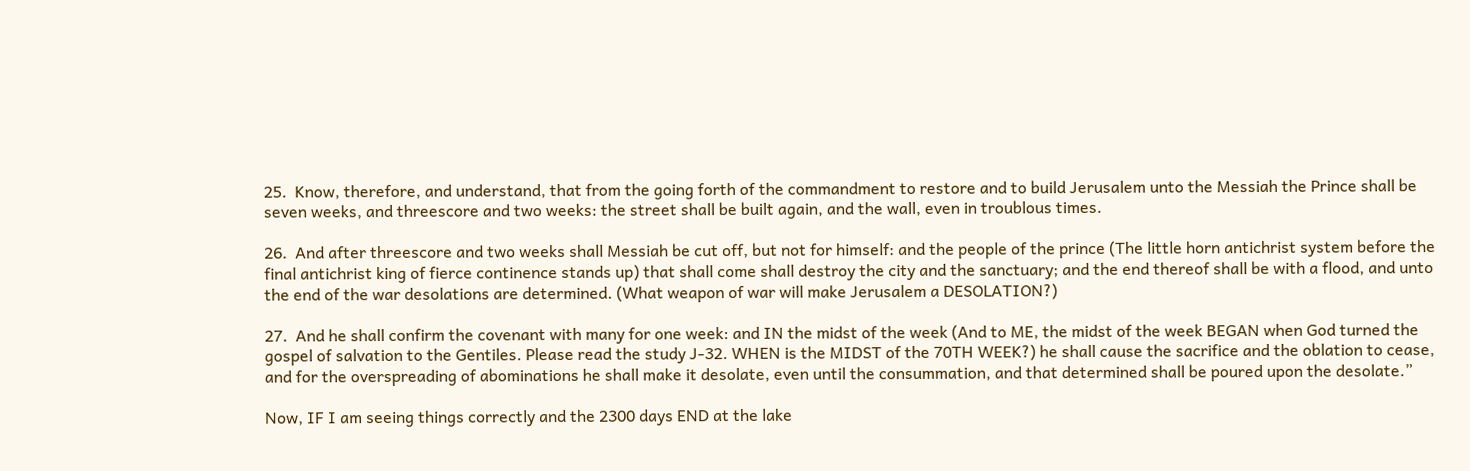25.  Know, therefore, and understand, that from the going forth of the commandment to restore and to build Jerusalem unto the Messiah the Prince shall be seven weeks, and threescore and two weeks: the street shall be built again, and the wall, even in troublous times.

26.  And after threescore and two weeks shall Messiah be cut off, but not for himself: and the people of the prince (The little horn antichrist system before the final antichrist king of fierce continence stands up) that shall come shall destroy the city and the sanctuary; and the end thereof shall be with a flood, and unto the end of the war desolations are determined. (What weapon of war will make Jerusalem a DESOLATION?)

27.  And he shall confirm the covenant with many for one week: and IN the midst of the week (And to ME, the midst of the week BEGAN when God turned the gospel of salvation to the Gentiles. Please read the study J-32. WHEN is the MIDST of the 70TH WEEK?) he shall cause the sacrifice and the oblation to cease, and for the overspreading of abominations he shall make it desolate, even until the consummation, and that determined shall be poured upon the desolate.”

Now, IF I am seeing things correctly and the 2300 days END at the lake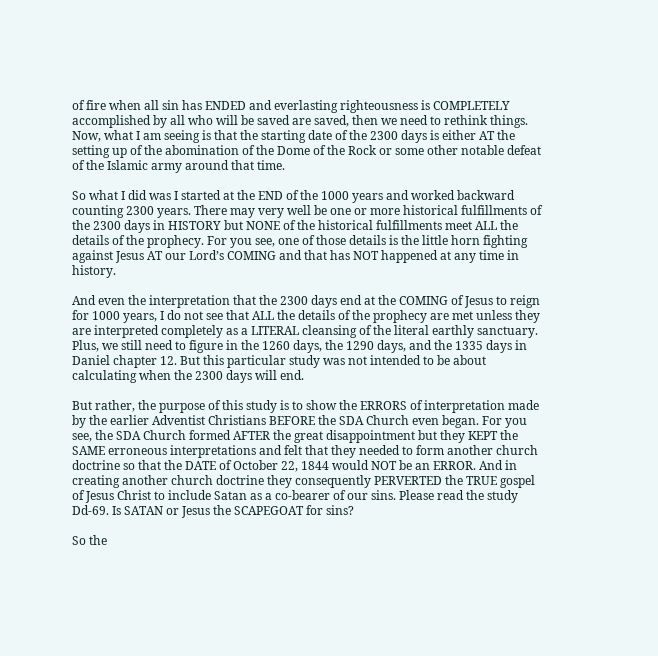of fire when all sin has ENDED and everlasting righteousness is COMPLETELY accomplished by all who will be saved are saved, then we need to rethink things. Now, what I am seeing is that the starting date of the 2300 days is either AT the setting up of the abomination of the Dome of the Rock or some other notable defeat of the Islamic army around that time.

So what I did was I started at the END of the 1000 years and worked backward counting 2300 years. There may very well be one or more historical fulfillments of the 2300 days in HISTORY but NONE of the historical fulfillments meet ALL the details of the prophecy. For you see, one of those details is the little horn fighting against Jesus AT our Lord’s COMING and that has NOT happened at any time in history.

And even the interpretation that the 2300 days end at the COMING of Jesus to reign for 1000 years, I do not see that ALL the details of the prophecy are met unless they are interpreted completely as a LITERAL cleansing of the literal earthly sanctuary. Plus, we still need to figure in the 1260 days, the 1290 days, and the 1335 days in Daniel chapter 12. But this particular study was not intended to be about calculating when the 2300 days will end.

But rather, the purpose of this study is to show the ERRORS of interpretation made by the earlier Adventist Christians BEFORE the SDA Church even began. For you see, the SDA Church formed AFTER the great disappointment but they KEPT the SAME erroneous interpretations and felt that they needed to form another church doctrine so that the DATE of October 22, 1844 would NOT be an ERROR. And in creating another church doctrine they consequently PERVERTED the TRUE gospel of Jesus Christ to include Satan as a co-bearer of our sins. Please read the study Dd-69. Is SATAN or Jesus the SCAPEGOAT for sins?

So the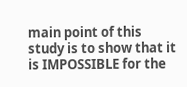main point of this study is to show that it is IMPOSSIBLE for the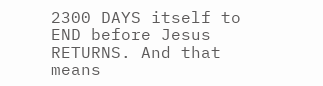2300 DAYS itself to END before Jesus RETURNS. And that means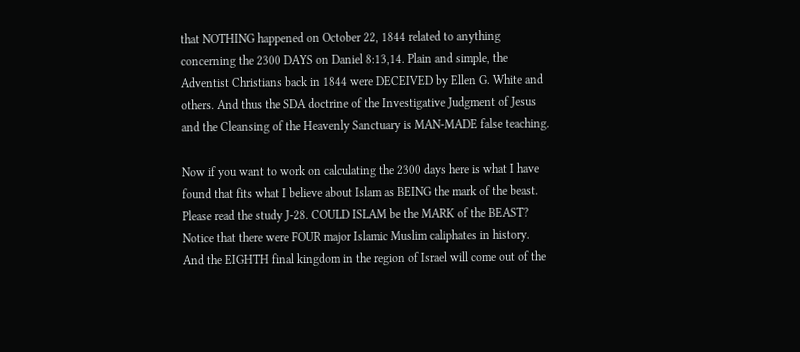that NOTHING happened on October 22, 1844 related to anything concerning the 2300 DAYS on Daniel 8:13,14. Plain and simple, the Adventist Christians back in 1844 were DECEIVED by Ellen G. White and others. And thus the SDA doctrine of the Investigative Judgment of Jesus and the Cleansing of the Heavenly Sanctuary is MAN-MADE false teaching.

Now if you want to work on calculating the 2300 days here is what I have found that fits what I believe about Islam as BEING the mark of the beast. Please read the study J-28. COULD ISLAM be the MARK of the BEAST? Notice that there were FOUR major Islamic Muslim caliphates in history. And the EIGHTH final kingdom in the region of Israel will come out of the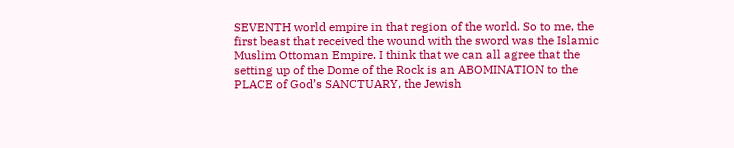SEVENTH world empire in that region of the world. So to me, the first beast that received the wound with the sword was the Islamic Muslim Ottoman Empire. I think that we can all agree that the setting up of the Dome of the Rock is an ABOMINATION to the PLACE of God’s SANCTUARY, the Jewish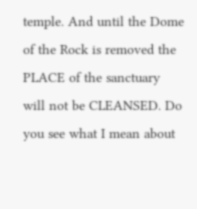temple. And until the Dome of the Rock is removed the PLACE of the sanctuary will not be CLEANSED. Do you see what I mean about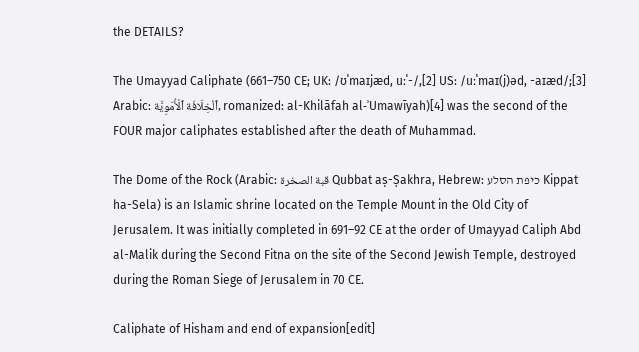the DETAILS?

The Umayyad Caliphate (661–750 CE; UK: /ʊˈmaɪjæd, uːˈ-/,[2] US: /uːˈmaɪ(j)əd, -aɪæd/;[3] Arabic: ٱلْخِلَافَة ٱلْأُمَوِيَّة, romanized: al-Khilāfah al-ʾUmawīyah)[4] was the second of the FOUR major caliphates established after the death of Muhammad.

The Dome of the Rock (Arabic: قبة الصخرة Qubbat aṣ-Ṣakhra, Hebrew: כיפת הסלע Kippat ha-Sela) is an Islamic shrine located on the Temple Mount in the Old City of Jerusalem. It was initially completed in 691–92 CE at the order of Umayyad Caliph Abd al-Malik during the Second Fitna on the site of the Second Jewish Temple, destroyed during the Roman Siege of Jerusalem in 70 CE.

Caliphate of Hisham and end of expansion[edit]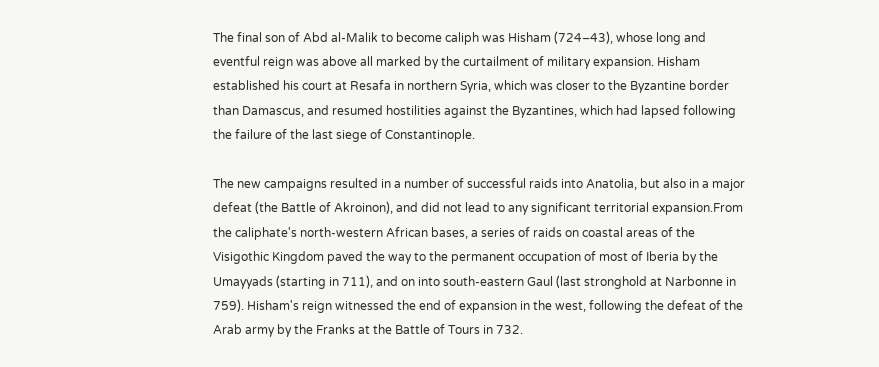The final son of Abd al-Malik to become caliph was Hisham (724–43), whose long and eventful reign was above all marked by the curtailment of military expansion. Hisham established his court at Resafa in northern Syria, which was closer to the Byzantine border than Damascus, and resumed hostilities against the Byzantines, which had lapsed following the failure of the last siege of Constantinople.

The new campaigns resulted in a number of successful raids into Anatolia, but also in a major defeat (the Battle of Akroinon), and did not lead to any significant territorial expansion.From the caliphate's north-western African bases, a series of raids on coastal areas of the Visigothic Kingdom paved the way to the permanent occupation of most of Iberia by the Umayyads (starting in 711), and on into south-eastern Gaul (last stronghold at Narbonne in 759). Hisham's reign witnessed the end of expansion in the west, following the defeat of the Arab army by the Franks at the Battle of Tours in 732.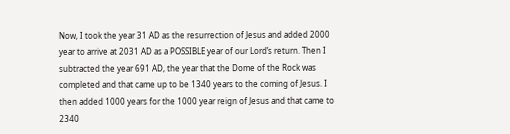Now, I took the year 31 AD as the resurrection of Jesus and added 2000 year to arrive at 2031 AD as a POSSIBLE year of our Lord’s return. Then I subtracted the year 691 AD, the year that the Dome of the Rock was completed and that came up to be 1340 years to the coming of Jesus. I then added 1000 years for the 1000 year reign of Jesus and that came to 2340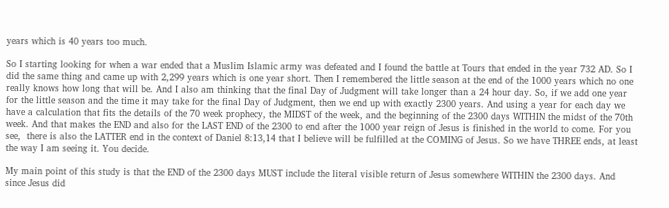years which is 40 years too much.

So I starting looking for when a war ended that a Muslim Islamic army was defeated and I found the battle at Tours that ended in the year 732 AD. So I did the same thing and came up with 2,299 years which is one year short. Then I remembered the little season at the end of the 1000 years which no one really knows how long that will be. And I also am thinking that the final Day of Judgment will take longer than a 24 hour day. So, if we add one year for the little season and the time it may take for the final Day of Judgment, then we end up with exactly 2300 years. And using a year for each day we have a calculation that fits the details of the 70 week prophecy, the MIDST of the week, and the beginning of the 2300 days WITHIN the midst of the 70th week. And that makes the END and also for the LAST END of the 2300 to end after the 1000 year reign of Jesus is finished in the world to come. For you see,  there is also the LATTER end in the context of Daniel 8:13,14 that I believe will be fulfilled at the COMING of Jesus. So we have THREE ends, at least the way I am seeing it. You decide.

My main point of this study is that the END of the 2300 days MUST include the literal visible return of Jesus somewhere WITHIN the 2300 days. And since Jesus did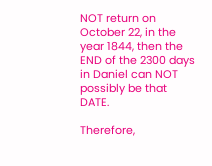NOT return on October 22, in the year 1844, then the END of the 2300 days in Daniel can NOT possibly be that DATE.

Therefore,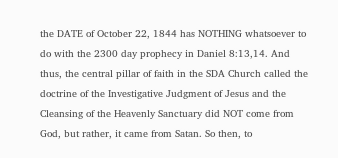the DATE of October 22, 1844 has NOTHING whatsoever to do with the 2300 day prophecy in Daniel 8:13,14. And thus, the central pillar of faith in the SDA Church called the doctrine of the Investigative Judgment of Jesus and the Cleansing of the Heavenly Sanctuary did NOT come from God, but rather, it came from Satan. So then, to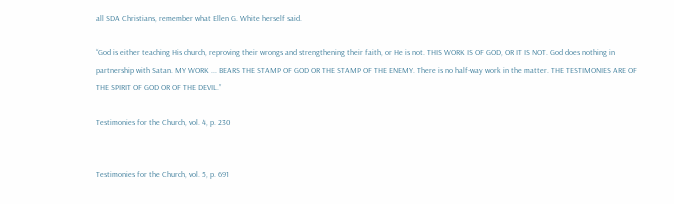all SDA Christians, remember what Ellen G. White herself said.

“God is either teaching His church, reproving their wrongs and strengthening their faith, or He is not. THIS WORK IS OF GOD, OR IT IS NOT. God does nothing in partnership with Satan. MY WORK ... BEARS THE STAMP OF GOD OR THE STAMP OF THE ENEMY. There is no half-way work in the matter. THE TESTIMONIES ARE OF THE SPIRIT OF GOD OR OF THE DEVIL.”

Testimonies for the Church, vol. 4, p. 230


Testimonies for the Church, vol. 5, p. 691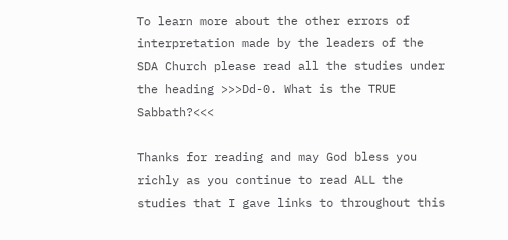To learn more about the other errors of interpretation made by the leaders of the SDA Church please read all the studies under the heading >>>Dd-0. What is the TRUE Sabbath?<<<

Thanks for reading and may God bless you richly as you continue to read ALL the studies that I gave links to throughout this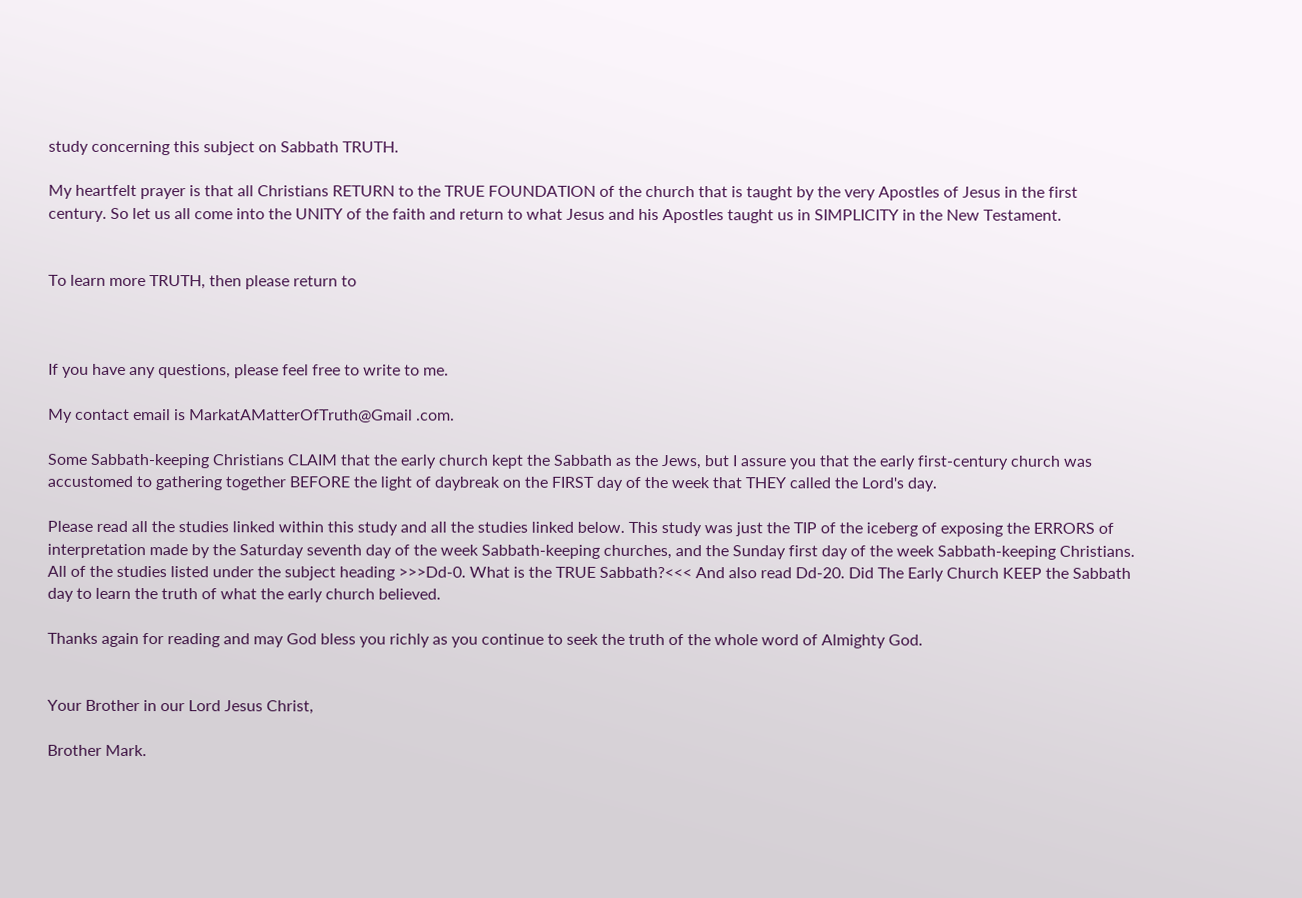study concerning this subject on Sabbath TRUTH.

My heartfelt prayer is that all Christians RETURN to the TRUE FOUNDATION of the church that is taught by the very Apostles of Jesus in the first century. So let us all come into the UNITY of the faith and return to what Jesus and his Apostles taught us in SIMPLICITY in the New Testament.


To learn more TRUTH, then please return to



If you have any questions, please feel free to write to me.

My contact email is MarkatAMatterOfTruth@Gmail .com.

Some Sabbath-keeping Christians CLAIM that the early church kept the Sabbath as the Jews, but I assure you that the early first-century church was accustomed to gathering together BEFORE the light of daybreak on the FIRST day of the week that THEY called the Lord's day.

Please read all the studies linked within this study and all the studies linked below. This study was just the TIP of the iceberg of exposing the ERRORS of interpretation made by the Saturday seventh day of the week Sabbath-keeping churches, and the Sunday first day of the week Sabbath-keeping Christians. All of the studies listed under the subject heading >>>Dd-0. What is the TRUE Sabbath?<<< And also read Dd-20. Did The Early Church KEEP the Sabbath day to learn the truth of what the early church believed.

Thanks again for reading and may God bless you richly as you continue to seek the truth of the whole word of Almighty God.


Your Brother in our Lord Jesus Christ,

Brother Mark.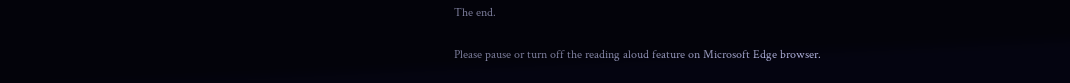The end.

Please pause or turn off the reading aloud feature on Microsoft Edge browser.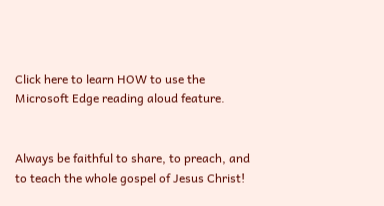Click here to learn HOW to use the Microsoft Edge reading aloud feature.


Always be faithful to share, to preach, and to teach the whole gospel of Jesus Christ!